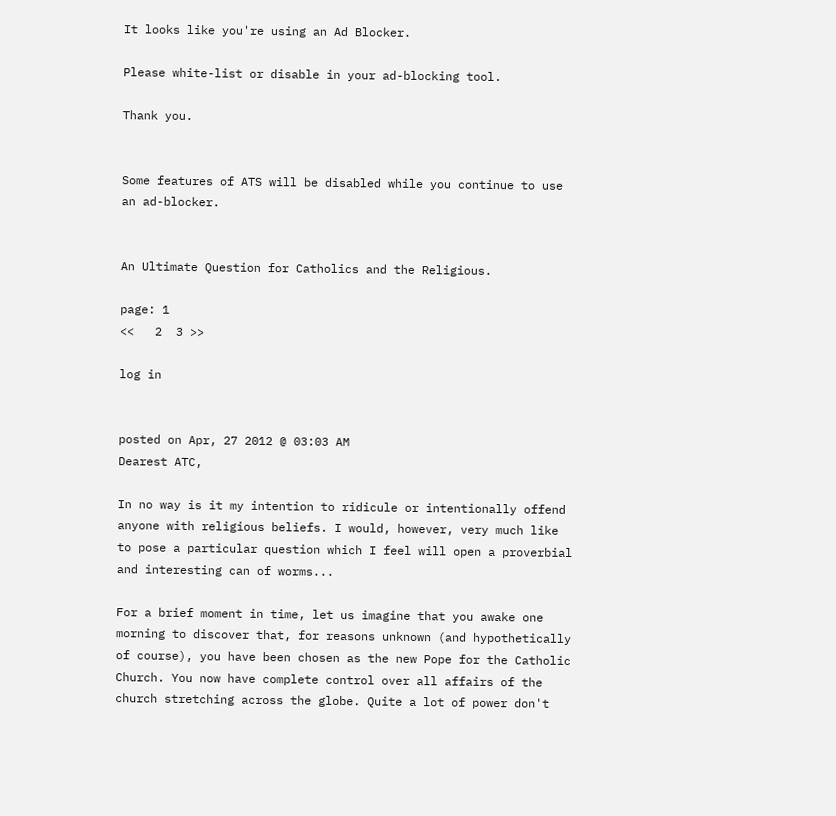It looks like you're using an Ad Blocker.

Please white-list or disable in your ad-blocking tool.

Thank you.


Some features of ATS will be disabled while you continue to use an ad-blocker.


An Ultimate Question for Catholics and the Religious.

page: 1
<<   2  3 >>

log in


posted on Apr, 27 2012 @ 03:03 AM
Dearest ATC,

In no way is it my intention to ridicule or intentionally offend anyone with religious beliefs. I would, however, very much like to pose a particular question which I feel will open a proverbial and interesting can of worms...

For a brief moment in time, let us imagine that you awake one morning to discover that, for reasons unknown (and hypothetically of course), you have been chosen as the new Pope for the Catholic Church. You now have complete control over all affairs of the church stretching across the globe. Quite a lot of power don't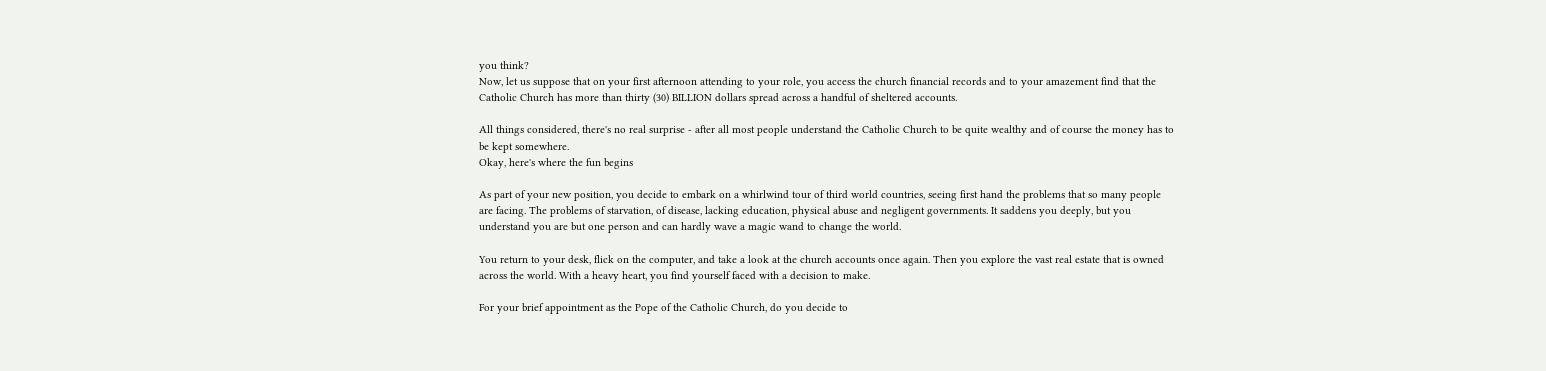you think?
Now, let us suppose that on your first afternoon attending to your role, you access the church financial records and to your amazement find that the Catholic Church has more than thirty (30) BILLION dollars spread across a handful of sheltered accounts.

All things considered, there's no real surprise - after all most people understand the Catholic Church to be quite wealthy and of course the money has to be kept somewhere.
Okay, here's where the fun begins

As part of your new position, you decide to embark on a whirlwind tour of third world countries, seeing first hand the problems that so many people are facing. The problems of starvation, of disease, lacking education, physical abuse and negligent governments. It saddens you deeply, but you understand you are but one person and can hardly wave a magic wand to change the world.

You return to your desk, flick on the computer, and take a look at the church accounts once again. Then you explore the vast real estate that is owned across the world. With a heavy heart, you find yourself faced with a decision to make.

For your brief appointment as the Pope of the Catholic Church, do you decide to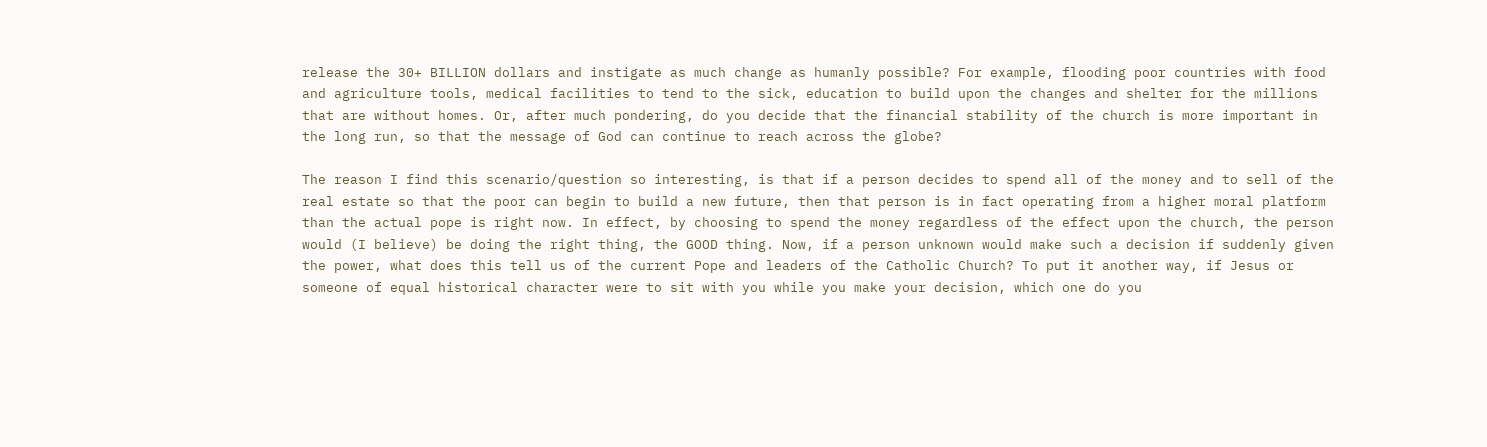release the 30+ BILLION dollars and instigate as much change as humanly possible? For example, flooding poor countries with food and agriculture tools, medical facilities to tend to the sick, education to build upon the changes and shelter for the millions that are without homes. Or, after much pondering, do you decide that the financial stability of the church is more important in the long run, so that the message of God can continue to reach across the globe?

The reason I find this scenario/question so interesting, is that if a person decides to spend all of the money and to sell of the real estate so that the poor can begin to build a new future, then that person is in fact operating from a higher moral platform than the actual pope is right now. In effect, by choosing to spend the money regardless of the effect upon the church, the person would (I believe) be doing the right thing, the GOOD thing. Now, if a person unknown would make such a decision if suddenly given the power, what does this tell us of the current Pope and leaders of the Catholic Church? To put it another way, if Jesus or someone of equal historical character were to sit with you while you make your decision, which one do you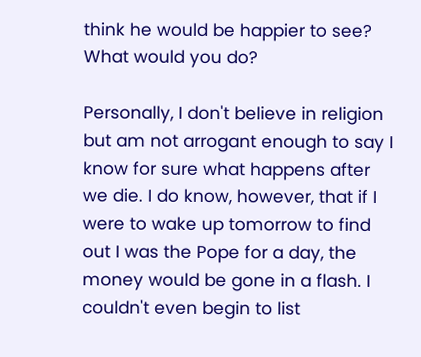think he would be happier to see? What would you do?

Personally, I don't believe in religion but am not arrogant enough to say I know for sure what happens after we die. I do know, however, that if I were to wake up tomorrow to find out I was the Pope for a day, the money would be gone in a flash. I couldn't even begin to list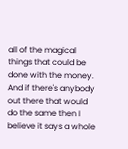all of the magical things that could be done with the money. And if there's anybody out there that would do the same then I believe it says a whole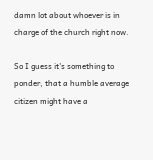damn lot about whoever is in charge of the church right now.

So I guess it's something to ponder, that a humble average citizen might have a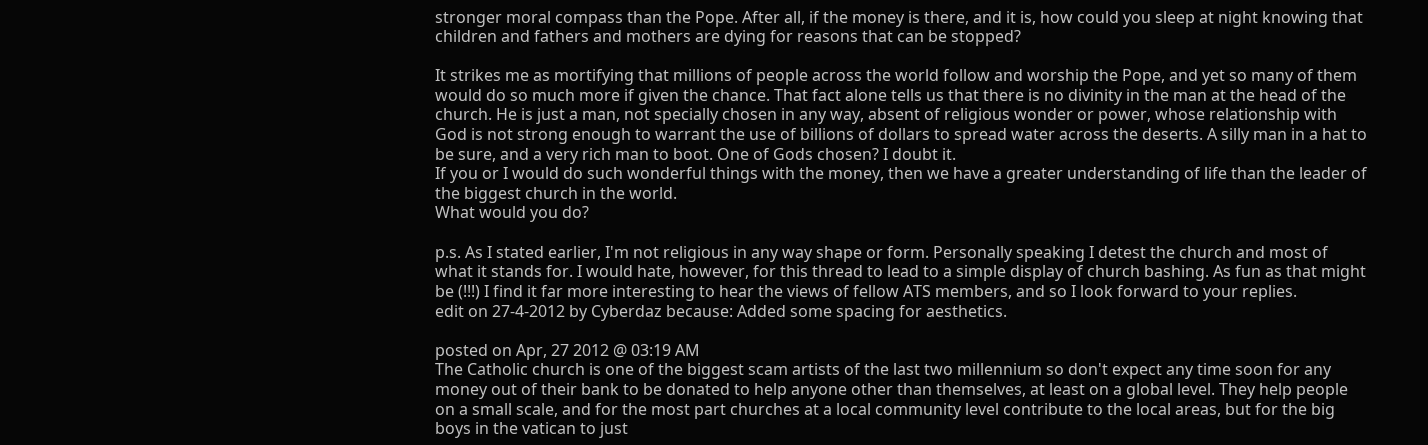stronger moral compass than the Pope. After all, if the money is there, and it is, how could you sleep at night knowing that children and fathers and mothers are dying for reasons that can be stopped?

It strikes me as mortifying that millions of people across the world follow and worship the Pope, and yet so many of them would do so much more if given the chance. That fact alone tells us that there is no divinity in the man at the head of the church. He is just a man, not specially chosen in any way, absent of religious wonder or power, whose relationship with God is not strong enough to warrant the use of billions of dollars to spread water across the deserts. A silly man in a hat to be sure, and a very rich man to boot. One of Gods chosen? I doubt it.
If you or I would do such wonderful things with the money, then we have a greater understanding of life than the leader of the biggest church in the world.
What would you do?

p.s. As I stated earlier, I'm not religious in any way shape or form. Personally speaking I detest the church and most of what it stands for. I would hate, however, for this thread to lead to a simple display of church bashing. As fun as that might be (!!!) I find it far more interesting to hear the views of fellow ATS members, and so I look forward to your replies.
edit on 27-4-2012 by Cyberdaz because: Added some spacing for aesthetics.

posted on Apr, 27 2012 @ 03:19 AM
The Catholic church is one of the biggest scam artists of the last two millennium so don't expect any time soon for any money out of their bank to be donated to help anyone other than themselves, at least on a global level. They help people on a small scale, and for the most part churches at a local community level contribute to the local areas, but for the big boys in the vatican to just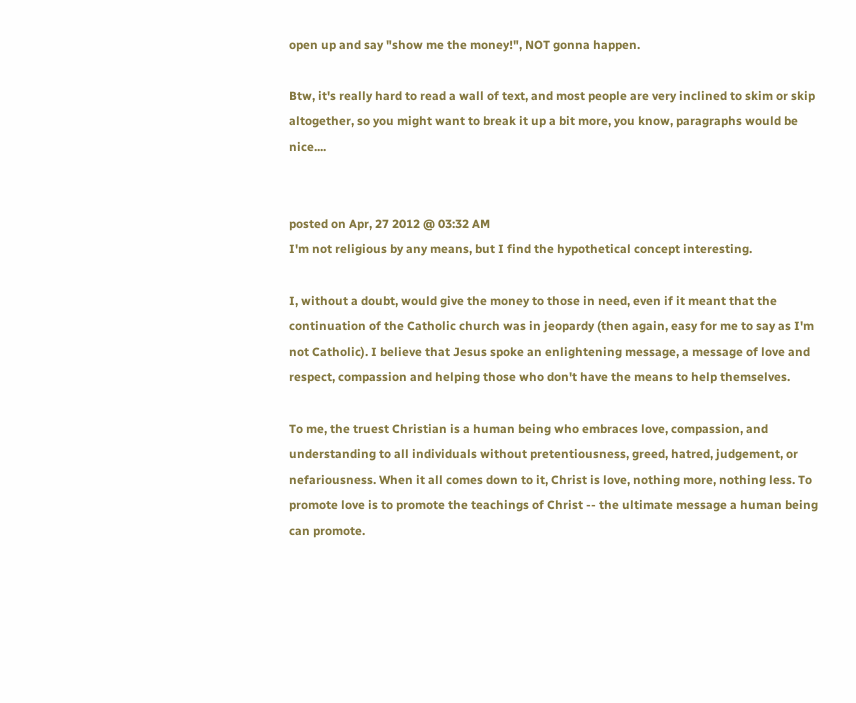open up and say "show me the money!", NOT gonna happen.

Btw, it's really hard to read a wall of text, and most people are very inclined to skim or skip altogether, so you might want to break it up a bit more, you know, paragraphs would be nice....


posted on Apr, 27 2012 @ 03:32 AM
I'm not religious by any means, but I find the hypothetical concept interesting.

I, without a doubt, would give the money to those in need, even if it meant that the continuation of the Catholic church was in jeopardy (then again, easy for me to say as I'm not Catholic). I believe that Jesus spoke an enlightening message, a message of love and respect, compassion and helping those who don't have the means to help themselves.

To me, the truest Christian is a human being who embraces love, compassion, and understanding to all individuals without pretentiousness, greed, hatred, judgement, or nefariousness. When it all comes down to it, Christ is love, nothing more, nothing less. To promote love is to promote the teachings of Christ -- the ultimate message a human being can promote.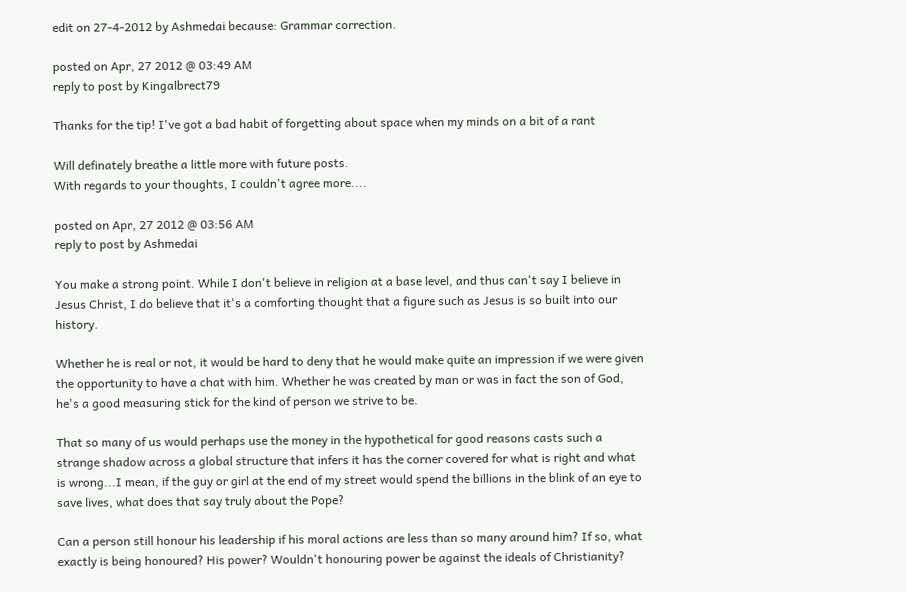edit on 27-4-2012 by Ashmedai because: Grammar correction.

posted on Apr, 27 2012 @ 03:49 AM
reply to post by Kingalbrect79

Thanks for the tip! I've got a bad habit of forgetting about space when my minds on a bit of a rant

Will definately breathe a little more with future posts.
With regards to your thoughts, I couldn't agree more....

posted on Apr, 27 2012 @ 03:56 AM
reply to post by Ashmedai

You make a strong point. While I don't believe in religion at a base level, and thus can't say I believe in Jesus Christ, I do believe that it's a comforting thought that a figure such as Jesus is so built into our history.

Whether he is real or not, it would be hard to deny that he would make quite an impression if we were given the opportunity to have a chat with him. Whether he was created by man or was in fact the son of God, he's a good measuring stick for the kind of person we strive to be.

That so many of us would perhaps use the money in the hypothetical for good reasons casts such a strange shadow across a global structure that infers it has the corner covered for what is right and what is wrong...I mean, if the guy or girl at the end of my street would spend the billions in the blink of an eye to save lives, what does that say truly about the Pope?

Can a person still honour his leadership if his moral actions are less than so many around him? If so, what exactly is being honoured? His power? Wouldn't honouring power be against the ideals of Christianity?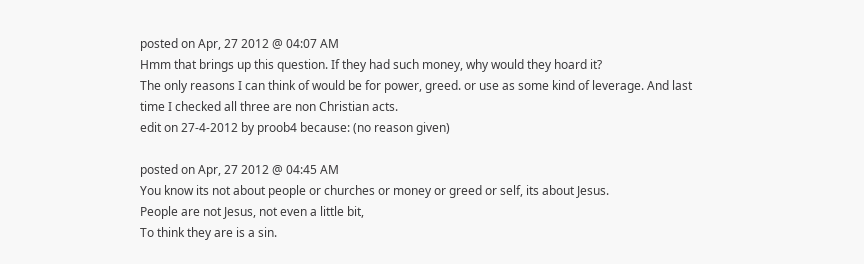posted on Apr, 27 2012 @ 04:07 AM
Hmm that brings up this question. If they had such money, why would they hoard it?
The only reasons I can think of would be for power, greed. or use as some kind of leverage. And last time I checked all three are non Christian acts.
edit on 27-4-2012 by proob4 because: (no reason given)

posted on Apr, 27 2012 @ 04:45 AM
You know its not about people or churches or money or greed or self, its about Jesus.
People are not Jesus, not even a little bit,
To think they are is a sin.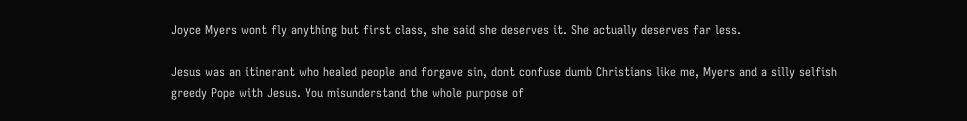Joyce Myers wont fly anything but first class, she said she deserves it. She actually deserves far less.

Jesus was an itinerant who healed people and forgave sin, dont confuse dumb Christians like me, Myers and a silly selfish greedy Pope with Jesus. You misunderstand the whole purpose of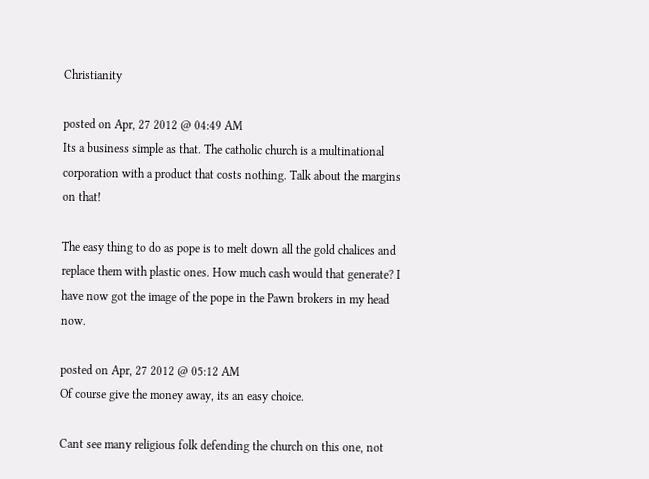Christianity

posted on Apr, 27 2012 @ 04:49 AM
Its a business simple as that. The catholic church is a multinational corporation with a product that costs nothing. Talk about the margins on that!

The easy thing to do as pope is to melt down all the gold chalices and replace them with plastic ones. How much cash would that generate? I have now got the image of the pope in the Pawn brokers in my head now.

posted on Apr, 27 2012 @ 05:12 AM
Of course give the money away, its an easy choice.

Cant see many religious folk defending the church on this one, not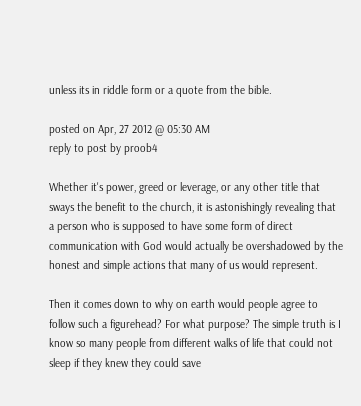unless its in riddle form or a quote from the bible.

posted on Apr, 27 2012 @ 05:30 AM
reply to post by proob4

Whether it's power, greed or leverage, or any other title that sways the benefit to the church, it is astonishingly revealing that a person who is supposed to have some form of direct communication with God would actually be overshadowed by the honest and simple actions that many of us would represent.

Then it comes down to why on earth would people agree to follow such a figurehead? For what purpose? The simple truth is I know so many people from different walks of life that could not sleep if they knew they could save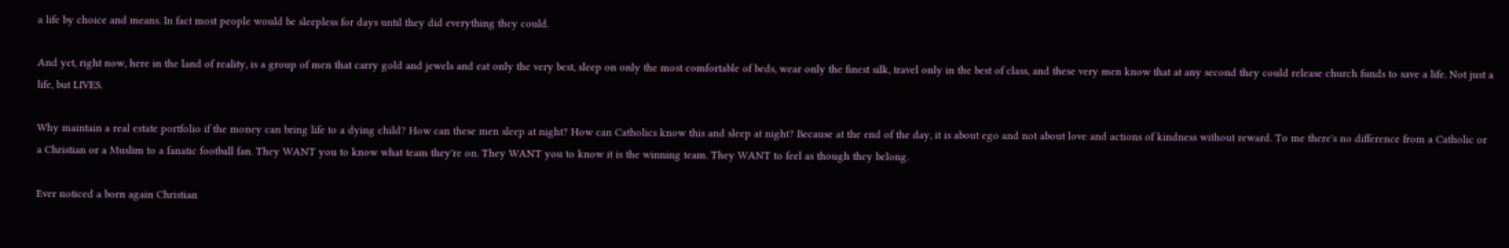a life by choice and means. In fact most people would be sleepless for days until they did everything they could.

And yet, right now, here in the land of reality, is a group of men that carry gold and jewels and eat only the very best, sleep on only the most comfortable of beds, wear only the finest silk, travel only in the best of class, and these very men know that at any second they could release church funds to save a life. Not just a life, but LIVES.

Why maintain a real estate portfolio if the money can bring life to a dying child? How can these men sleep at night? How can Catholics know this and sleep at night? Because at the end of the day, it is about ego and not about love and actions of kindness without reward. To me there's no difference from a Catholic or a Christian or a Muslim to a fanatic football fan. They WANT you to know what team they're on. They WANT you to know it is the winning team. They WANT to feel as though they belong.

Ever noticed a born again Christian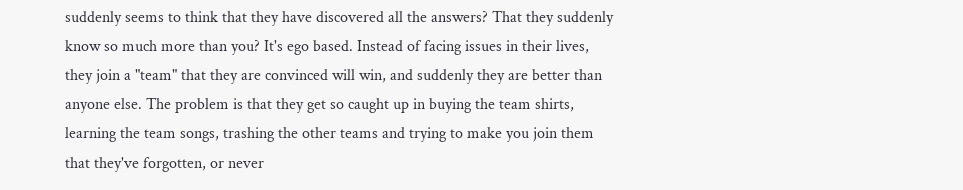suddenly seems to think that they have discovered all the answers? That they suddenly know so much more than you? It's ego based. Instead of facing issues in their lives, they join a "team" that they are convinced will win, and suddenly they are better than anyone else. The problem is that they get so caught up in buying the team shirts, learning the team songs, trashing the other teams and trying to make you join them that they've forgotten, or never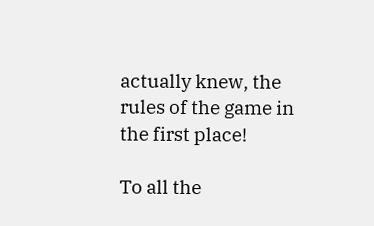actually knew, the rules of the game in the first place!

To all the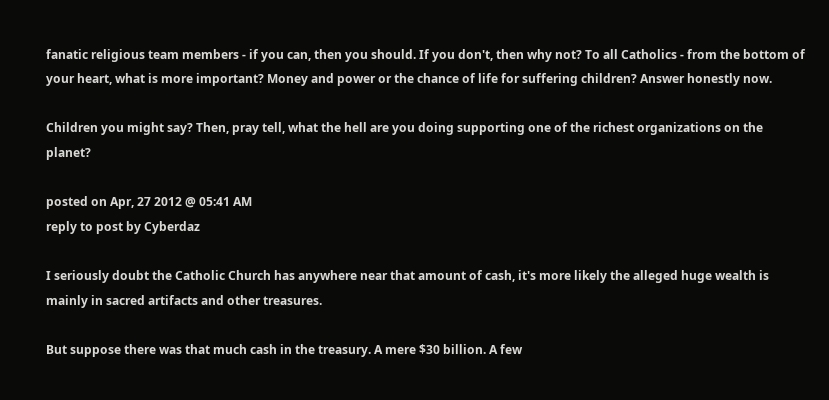fanatic religious team members - if you can, then you should. If you don't, then why not? To all Catholics - from the bottom of your heart, what is more important? Money and power or the chance of life for suffering children? Answer honestly now.

Children you might say? Then, pray tell, what the hell are you doing supporting one of the richest organizations on the planet?

posted on Apr, 27 2012 @ 05:41 AM
reply to post by Cyberdaz

I seriously doubt the Catholic Church has anywhere near that amount of cash, it's more likely the alleged huge wealth is mainly in sacred artifacts and other treasures.

But suppose there was that much cash in the treasury. A mere $30 billion. A few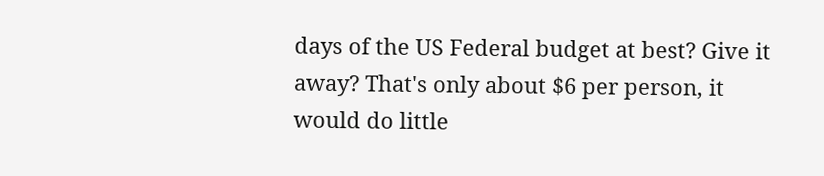days of the US Federal budget at best? Give it away? That's only about $6 per person, it would do little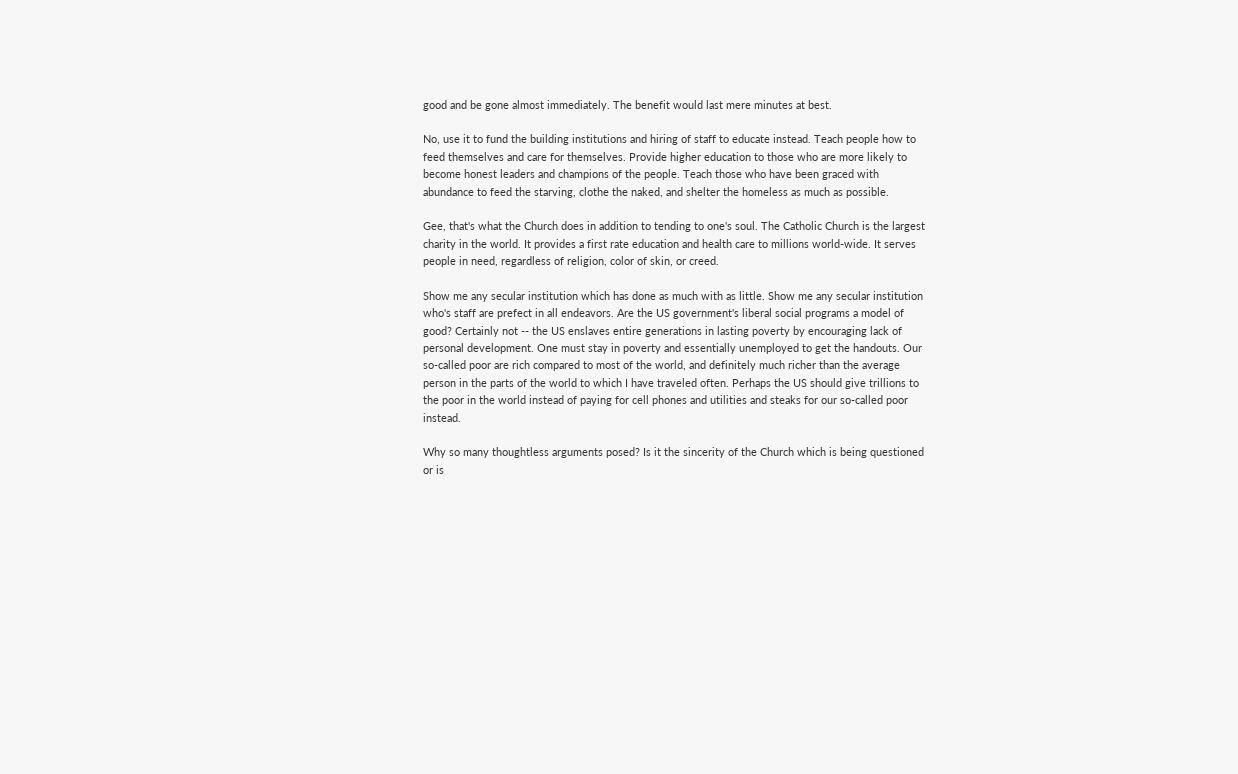good and be gone almost immediately. The benefit would last mere minutes at best.

No, use it to fund the building institutions and hiring of staff to educate instead. Teach people how to feed themselves and care for themselves. Provide higher education to those who are more likely to become honest leaders and champions of the people. Teach those who have been graced with abundance to feed the starving, clothe the naked, and shelter the homeless as much as possible.

Gee, that's what the Church does in addition to tending to one's soul. The Catholic Church is the largest charity in the world. It provides a first rate education and health care to millions world-wide. It serves people in need, regardless of religion, color of skin, or creed.

Show me any secular institution which has done as much with as little. Show me any secular institution who's staff are prefect in all endeavors. Are the US government's liberal social programs a model of good? Certainly not -- the US enslaves entire generations in lasting poverty by encouraging lack of personal development. One must stay in poverty and essentially unemployed to get the handouts. Our so-called poor are rich compared to most of the world, and definitely much richer than the average person in the parts of the world to which I have traveled often. Perhaps the US should give trillions to the poor in the world instead of paying for cell phones and utilities and steaks for our so-called poor instead.

Why so many thoughtless arguments posed? Is it the sincerity of the Church which is being questioned or is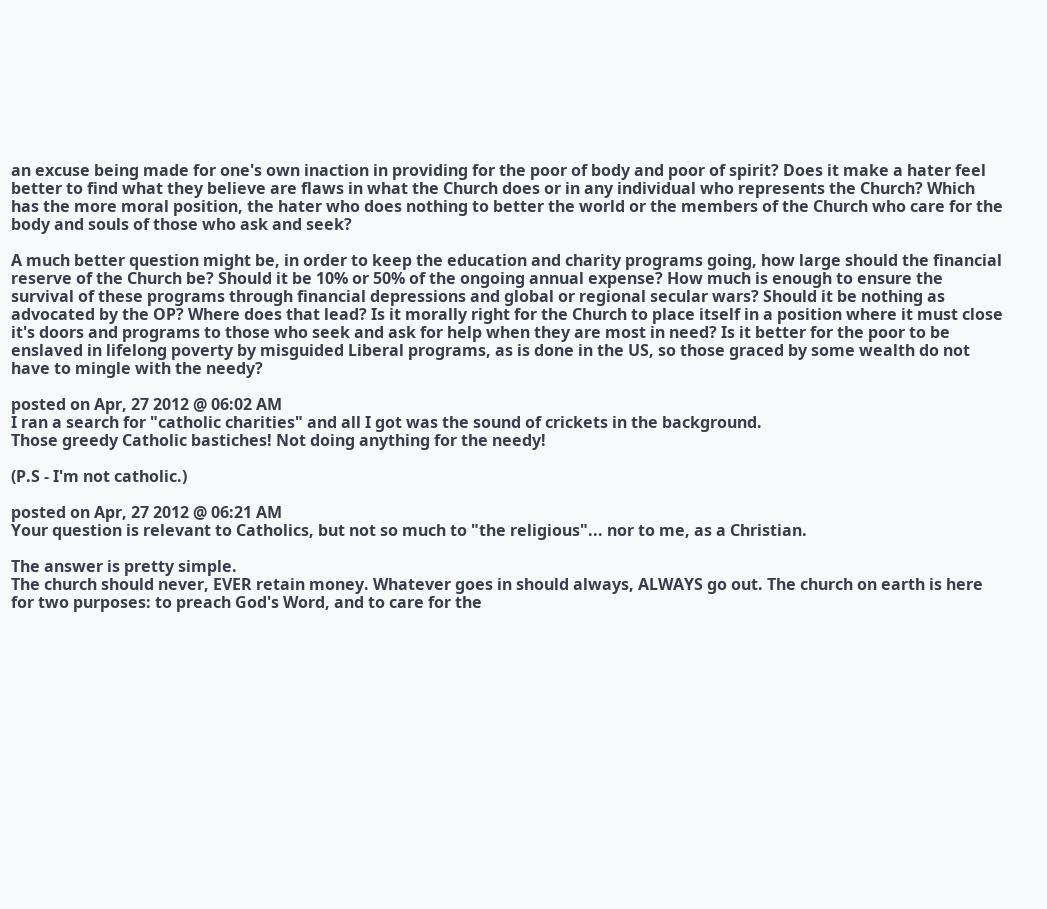an excuse being made for one's own inaction in providing for the poor of body and poor of spirit? Does it make a hater feel better to find what they believe are flaws in what the Church does or in any individual who represents the Church? Which has the more moral position, the hater who does nothing to better the world or the members of the Church who care for the body and souls of those who ask and seek?

A much better question might be, in order to keep the education and charity programs going, how large should the financial reserve of the Church be? Should it be 10% or 50% of the ongoing annual expense? How much is enough to ensure the survival of these programs through financial depressions and global or regional secular wars? Should it be nothing as advocated by the OP? Where does that lead? Is it morally right for the Church to place itself in a position where it must close it's doors and programs to those who seek and ask for help when they are most in need? Is it better for the poor to be enslaved in lifelong poverty by misguided Liberal programs, as is done in the US, so those graced by some wealth do not have to mingle with the needy?

posted on Apr, 27 2012 @ 06:02 AM
I ran a search for "catholic charities" and all I got was the sound of crickets in the background.
Those greedy Catholic bastiches! Not doing anything for the needy!

(P.S - I'm not catholic.)

posted on Apr, 27 2012 @ 06:21 AM
Your question is relevant to Catholics, but not so much to "the religious"... nor to me, as a Christian.

The answer is pretty simple.
The church should never, EVER retain money. Whatever goes in should always, ALWAYS go out. The church on earth is here for two purposes: to preach God's Word, and to care for the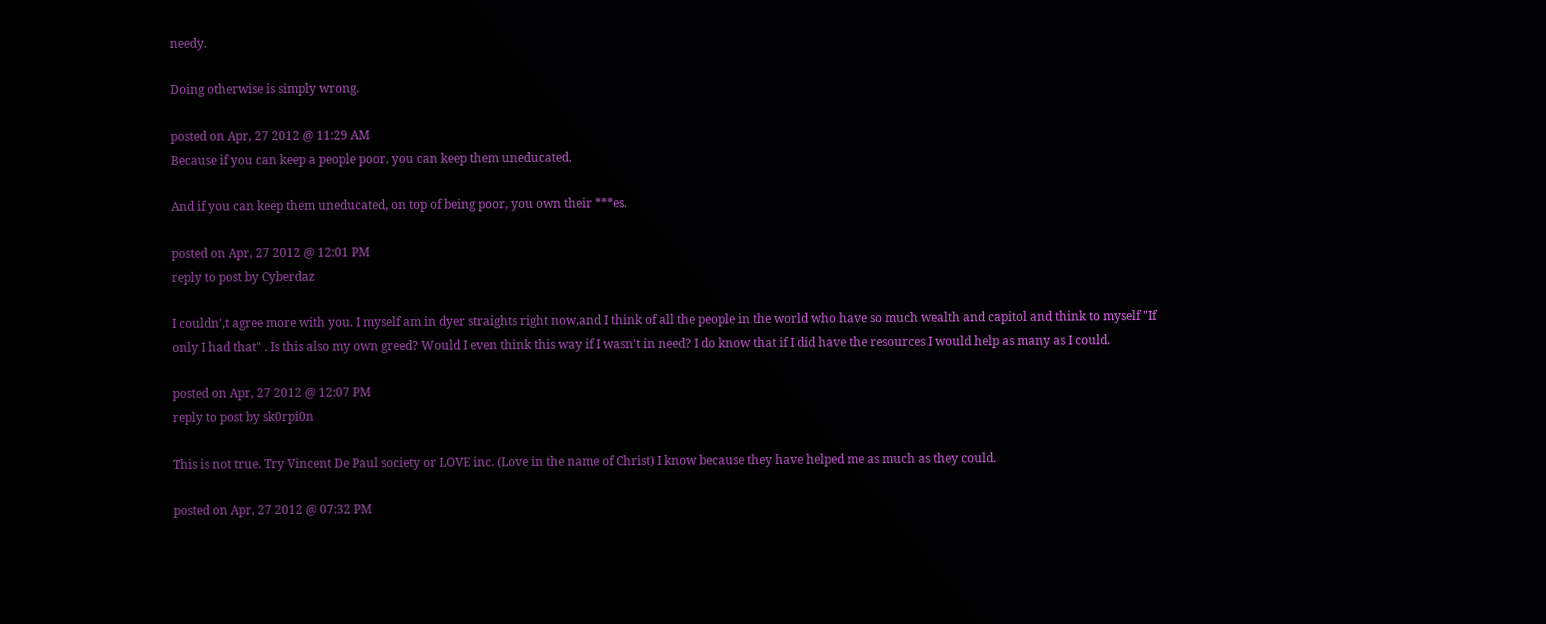needy.

Doing otherwise is simply wrong.

posted on Apr, 27 2012 @ 11:29 AM
Because if you can keep a people poor, you can keep them uneducated.

And if you can keep them uneducated, on top of being poor, you own their ***es.

posted on Apr, 27 2012 @ 12:01 PM
reply to post by Cyberdaz

I couldn',t agree more with you. I myself am in dyer straights right now,and I think of all the people in the world who have so much wealth and capitol and think to myself "If only I had that" . Is this also my own greed? Would I even think this way if I wasn't in need? I do know that if I did have the resources I would help as many as I could.

posted on Apr, 27 2012 @ 12:07 PM
reply to post by sk0rpi0n

This is not true. Try Vincent De Paul society or LOVE inc. (Love in the name of Christ) I know because they have helped me as much as they could.

posted on Apr, 27 2012 @ 07:32 PM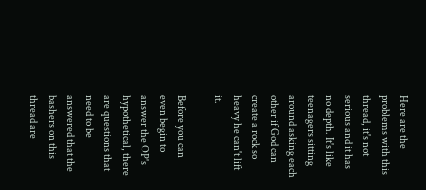Here are the problems with this thread, it's not serious and it has no depth. It's like teenagers sitting around asking each other if God can create a rock so heavy he can't lift it.

Before you can even begin to answer the OP's hypothetical, there are questions that need to be answered that the bashers on this thread are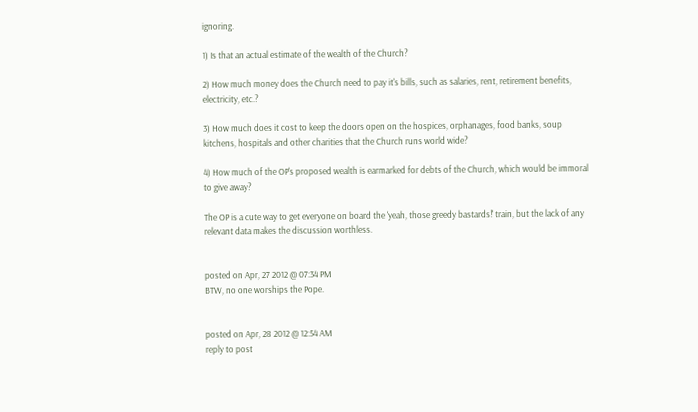ignoring.

1) Is that an actual estimate of the wealth of the Church?

2) How much money does the Church need to pay it's bills, such as salaries, rent, retirement benefits, electricity, etc.?

3) How much does it cost to keep the doors open on the hospices, orphanages, food banks, soup kitchens, hospitals and other charities that the Church runs world wide?

4) How much of the OP's proposed wealth is earmarked for debts of the Church, which would be immoral to give away?

The OP is a cute way to get everyone on board the 'yeah, those greedy bastards!' train, but the lack of any relevant data makes the discussion worthless.


posted on Apr, 27 2012 @ 07:34 PM
BTW, no one worships the Pope.


posted on Apr, 28 2012 @ 12:54 AM
reply to post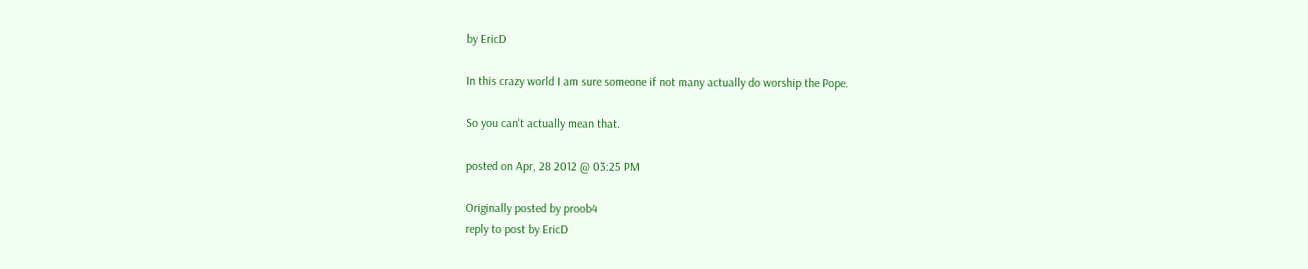by EricD

In this crazy world I am sure someone if not many actually do worship the Pope.

So you can't actually mean that.

posted on Apr, 28 2012 @ 03:25 PM

Originally posted by proob4
reply to post by EricD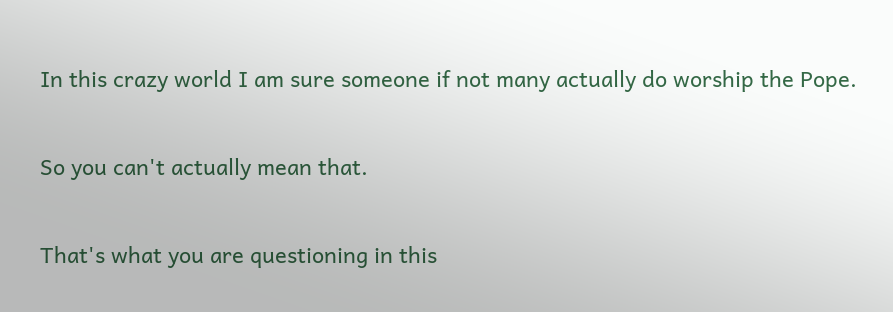In this crazy world I am sure someone if not many actually do worship the Pope.

So you can't actually mean that.

That's what you are questioning in this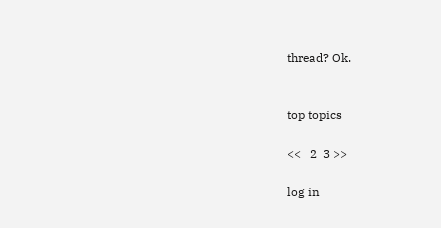thread? Ok.


top topics

<<   2  3 >>

log in